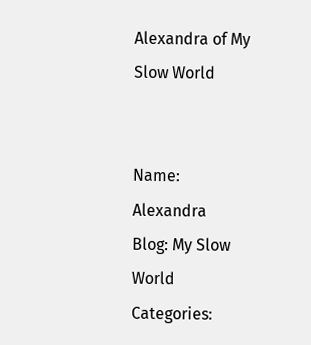Alexandra of My Slow World


Name: Alexandra
Blog: My Slow World
Categories: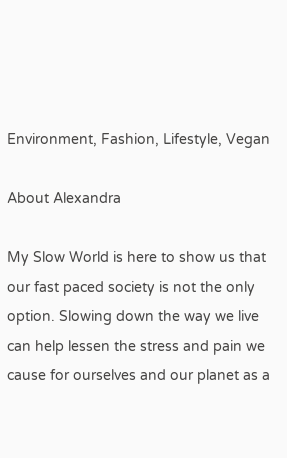Environment, Fashion, Lifestyle, Vegan

About Alexandra

My Slow World is here to show us that our fast paced society is not the only option. Slowing down the way we live can help lessen the stress and pain we cause for ourselves and our planet as a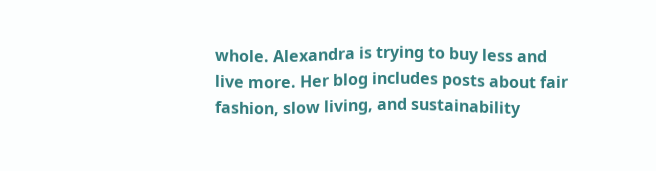whole. Alexandra is trying to buy less and live more. Her blog includes posts about fair fashion, slow living, and sustainability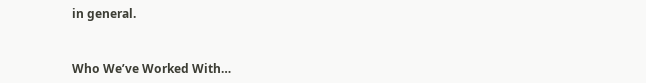in general.


Who We’ve Worked With…